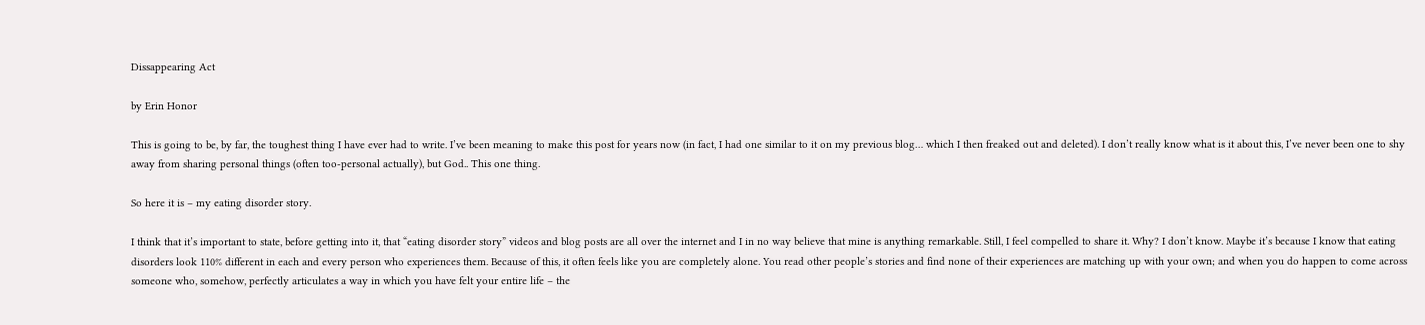Dissappearing Act

by Erin Honor

This is going to be, by far, the toughest thing I have ever had to write. I’ve been meaning to make this post for years now (in fact, I had one similar to it on my previous blog… which I then freaked out and deleted). I don’t really know what is it about this, I’ve never been one to shy away from sharing personal things (often too-personal actually), but God.. This one thing.

So here it is – my eating disorder story.

I think that it’s important to state, before getting into it, that “eating disorder story” videos and blog posts are all over the internet and I in no way believe that mine is anything remarkable. Still, I feel compelled to share it. Why? I don’t know. Maybe it’s because I know that eating disorders look 110% different in each and every person who experiences them. Because of this, it often feels like you are completely alone. You read other people’s stories and find none of their experiences are matching up with your own; and when you do happen to come across someone who, somehow, perfectly articulates a way in which you have felt your entire life – the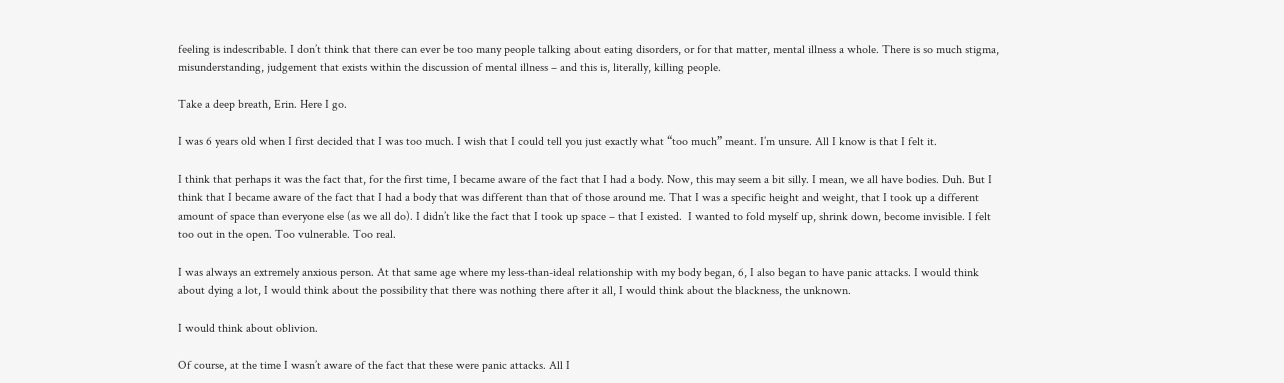feeling is indescribable. I don’t think that there can ever be too many people talking about eating disorders, or for that matter, mental illness a whole. There is so much stigma, misunderstanding, judgement that exists within the discussion of mental illness – and this is, literally, killing people.

Take a deep breath, Erin. Here I go.

I was 6 years old when I first decided that I was too much. I wish that I could tell you just exactly what “too much” meant. I’m unsure. All I know is that I felt it.

I think that perhaps it was the fact that, for the first time, I became aware of the fact that I had a body. Now, this may seem a bit silly. I mean, we all have bodies. Duh. But I think that I became aware of the fact that I had a body that was different than that of those around me. That I was a specific height and weight, that I took up a different amount of space than everyone else (as we all do). I didn’t like the fact that I took up space – that I existed.  I wanted to fold myself up, shrink down, become invisible. I felt too out in the open. Too vulnerable. Too real.

I was always an extremely anxious person. At that same age where my less-than-ideal relationship with my body began, 6, I also began to have panic attacks. I would think about dying a lot, I would think about the possibility that there was nothing there after it all, I would think about the blackness, the unknown.

I would think about oblivion.

Of course, at the time I wasn’t aware of the fact that these were panic attacks. All I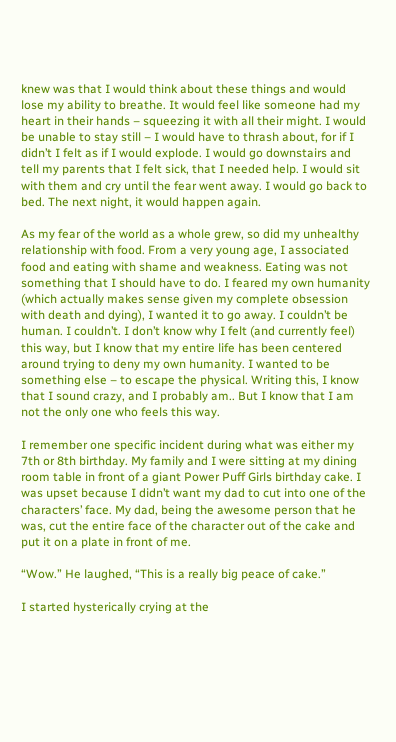knew was that I would think about these things and would lose my ability to breathe. It would feel like someone had my heart in their hands – squeezing it with all their might. I would be unable to stay still – I would have to thrash about, for if I didn’t I felt as if I would explode. I would go downstairs and tell my parents that I felt sick, that I needed help. I would sit with them and cry until the fear went away. I would go back to bed. The next night, it would happen again.

As my fear of the world as a whole grew, so did my unhealthy relationship with food. From a very young age, I associated food and eating with shame and weakness. Eating was not something that I should have to do. I feared my own humanity (which actually makes sense given my complete obsession with death and dying), I wanted it to go away. I couldn’t be human. I couldn’t. I don’t know why I felt (and currently feel) this way, but I know that my entire life has been centered around trying to deny my own humanity. I wanted to be something else – to escape the physical. Writing this, I know that I sound crazy, and I probably am.. But I know that I am not the only one who feels this way.

I remember one specific incident during what was either my 7th or 8th birthday. My family and I were sitting at my dining room table in front of a giant Power Puff Girls birthday cake. I was upset because I didn’t want my dad to cut into one of the characters’ face. My dad, being the awesome person that he was, cut the entire face of the character out of the cake and put it on a plate in front of me.

“Wow.” He laughed, “This is a really big peace of cake.”

I started hysterically crying at the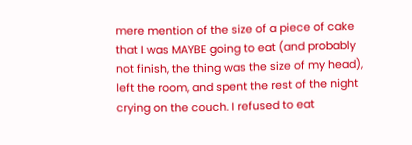mere mention of the size of a piece of cake that I was MAYBE going to eat (and probably not finish, the thing was the size of my head), left the room, and spent the rest of the night crying on the couch. I refused to eat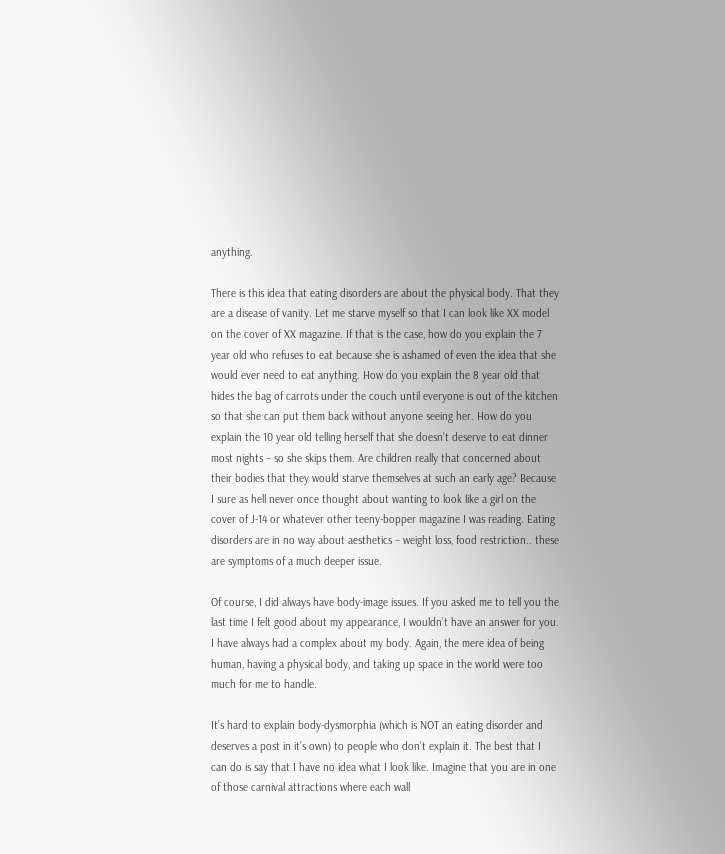anything.

There is this idea that eating disorders are about the physical body. That they are a disease of vanity. Let me starve myself so that I can look like XX model on the cover of XX magazine. If that is the case, how do you explain the 7 year old who refuses to eat because she is ashamed of even the idea that she would ever need to eat anything. How do you explain the 8 year old that hides the bag of carrots under the couch until everyone is out of the kitchen so that she can put them back without anyone seeing her. How do you explain the 10 year old telling herself that she doesn’t deserve to eat dinner most nights – so she skips them. Are children really that concerned about their bodies that they would starve themselves at such an early age? Because I sure as hell never once thought about wanting to look like a girl on the cover of J-14 or whatever other teeny-bopper magazine I was reading. Eating disorders are in no way about aesthetics – weight loss, food restriction.. these are symptoms of a much deeper issue.

Of course, I did always have body-image issues. If you asked me to tell you the last time I felt good about my appearance, I wouldn’t have an answer for you. I have always had a complex about my body. Again, the mere idea of being human, having a physical body, and taking up space in the world were too much for me to handle.

It’s hard to explain body-dysmorphia (which is NOT an eating disorder and deserves a post in it’s own) to people who don’t explain it. The best that I can do is say that I have no idea what I look like. Imagine that you are in one of those carnival attractions where each wall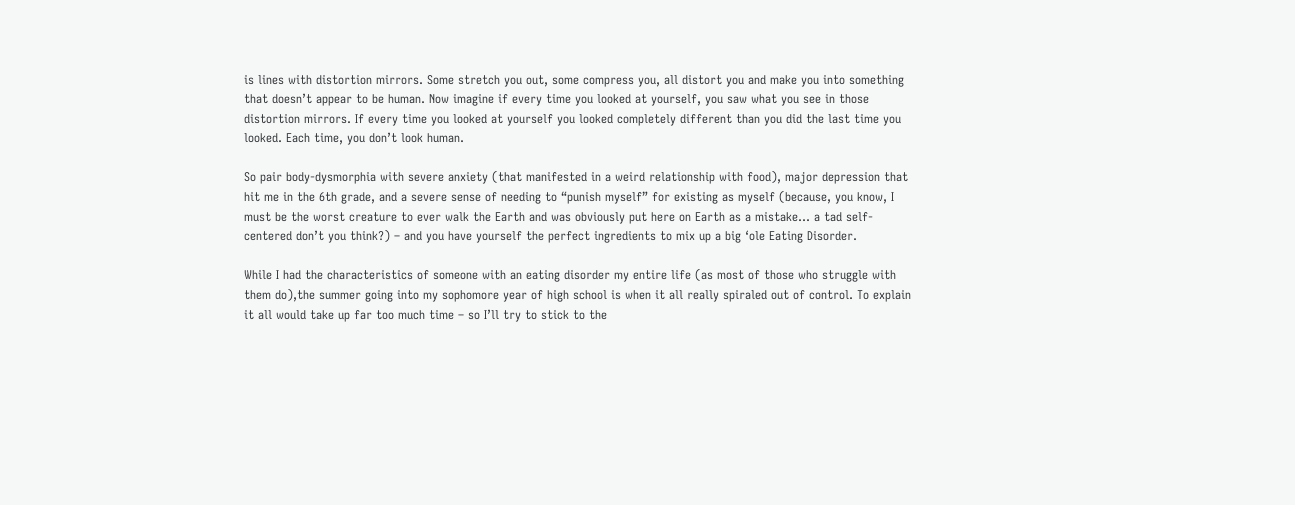is lines with distortion mirrors. Some stretch you out, some compress you, all distort you and make you into something that doesn’t appear to be human. Now imagine if every time you looked at yourself, you saw what you see in those distortion mirrors. If every time you looked at yourself you looked completely different than you did the last time you looked. Each time, you don’t look human.

So pair body-dysmorphia with severe anxiety (that manifested in a weird relationship with food), major depression that hit me in the 6th grade, and a severe sense of needing to “punish myself” for existing as myself (because, you know, I must be the worst creature to ever walk the Earth and was obviously put here on Earth as a mistake… a tad self-centered don’t you think?) – and you have yourself the perfect ingredients to mix up a big ‘ole Eating Disorder.

While I had the characteristics of someone with an eating disorder my entire life (as most of those who struggle with them do),the summer going into my sophomore year of high school is when it all really spiraled out of control. To explain it all would take up far too much time – so I’ll try to stick to the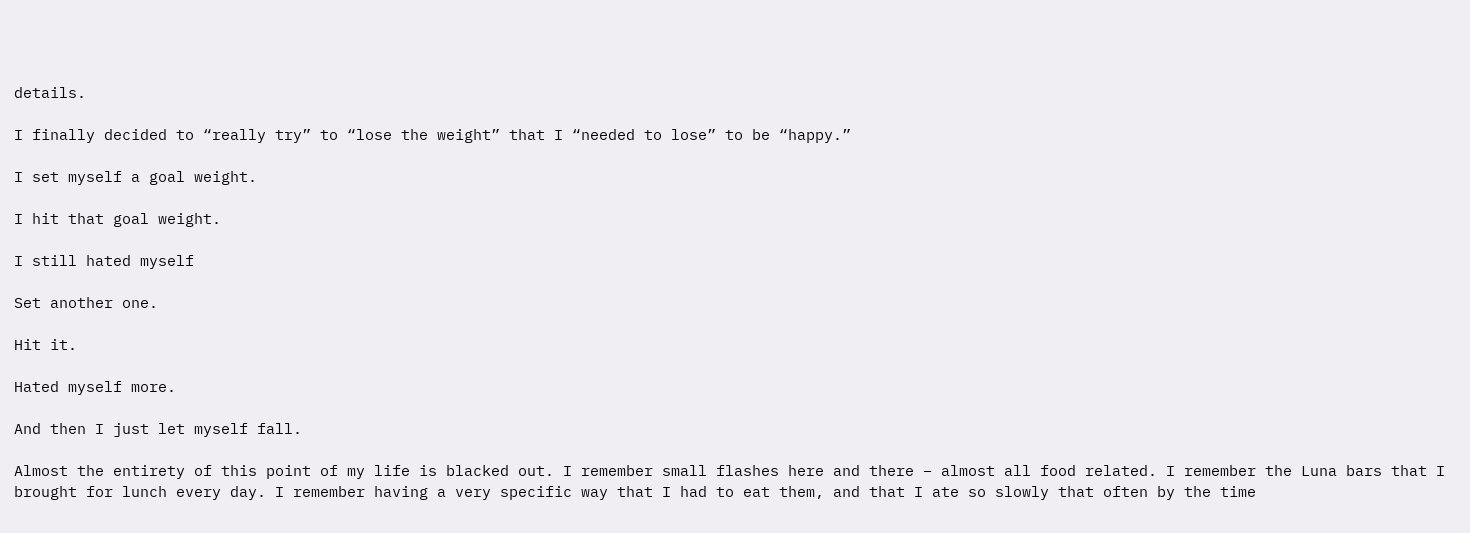details.

I finally decided to “really try” to “lose the weight” that I “needed to lose” to be “happy.”

I set myself a goal weight.

I hit that goal weight.

I still hated myself

Set another one.

Hit it.

Hated myself more.

And then I just let myself fall.

Almost the entirety of this point of my life is blacked out. I remember small flashes here and there – almost all food related. I remember the Luna bars that I brought for lunch every day. I remember having a very specific way that I had to eat them, and that I ate so slowly that often by the time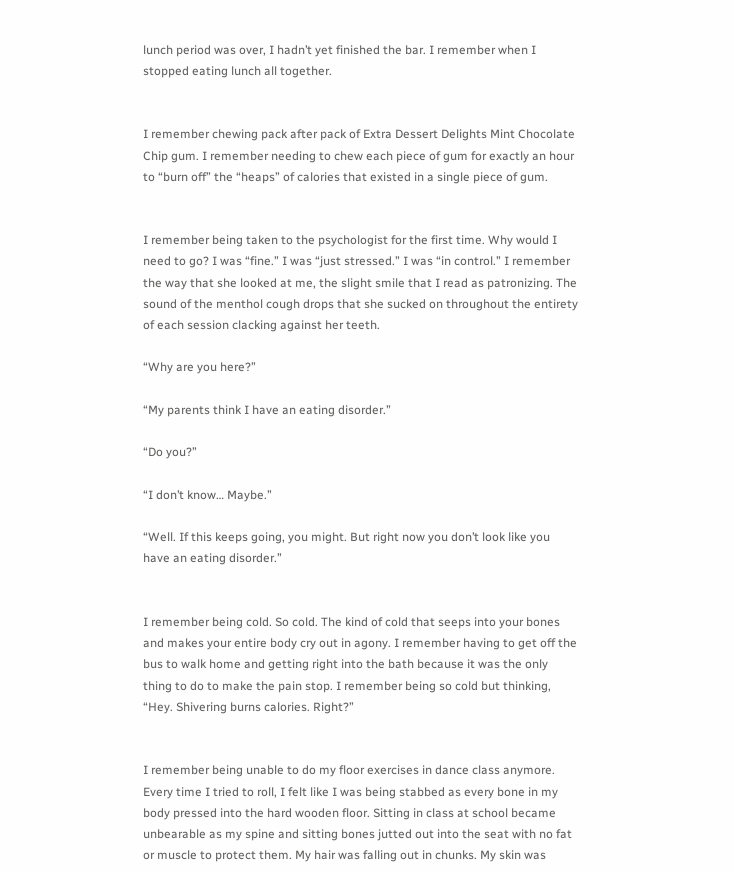lunch period was over, I hadn’t yet finished the bar. I remember when I stopped eating lunch all together.


I remember chewing pack after pack of Extra Dessert Delights Mint Chocolate Chip gum. I remember needing to chew each piece of gum for exactly an hour to “burn off” the “heaps” of calories that existed in a single piece of gum.


I remember being taken to the psychologist for the first time. Why would I need to go? I was “fine.” I was “just stressed.” I was “in control.” I remember the way that she looked at me, the slight smile that I read as patronizing. The sound of the menthol cough drops that she sucked on throughout the entirety of each session clacking against her teeth.

“Why are you here?”

“My parents think I have an eating disorder.”

“Do you?”

“I don’t know… Maybe.”

“Well. If this keeps going, you might. But right now you don’t look like you have an eating disorder.”


I remember being cold. So cold. The kind of cold that seeps into your bones and makes your entire body cry out in agony. I remember having to get off the bus to walk home and getting right into the bath because it was the only thing to do to make the pain stop. I remember being so cold but thinking, “Hey. Shivering burns calories. Right?”


I remember being unable to do my floor exercises in dance class anymore. Every time I tried to roll, I felt like I was being stabbed as every bone in my body pressed into the hard wooden floor. Sitting in class at school became unbearable as my spine and sitting bones jutted out into the seat with no fat or muscle to protect them. My hair was falling out in chunks. My skin was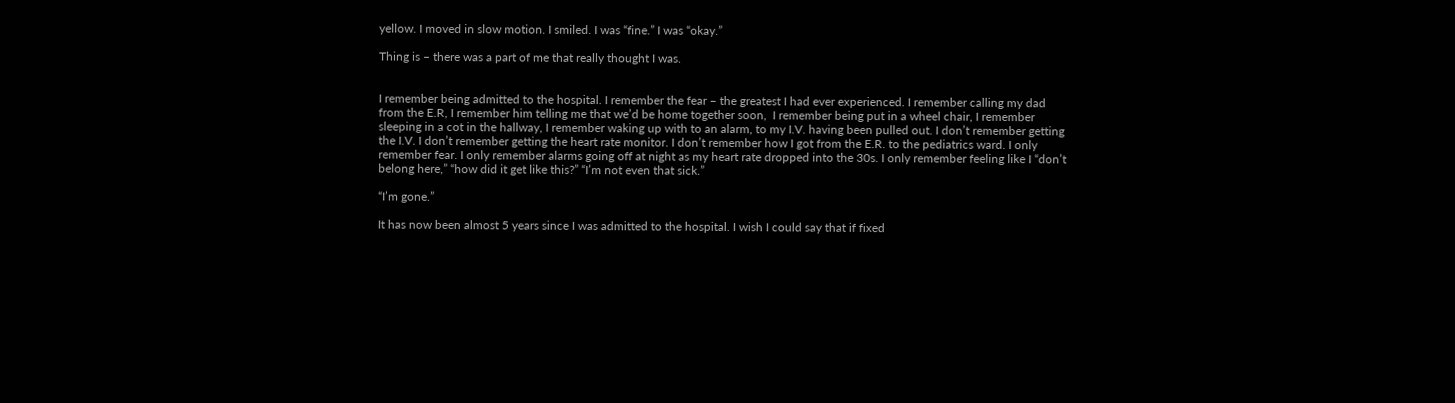yellow. I moved in slow motion. I smiled. I was “fine.” I was “okay.”

Thing is – there was a part of me that really thought I was.


I remember being admitted to the hospital. I remember the fear – the greatest I had ever experienced. I remember calling my dad from the E.R, I remember him telling me that we’d be home together soon,  I remember being put in a wheel chair, I remember sleeping in a cot in the hallway, I remember waking up with to an alarm, to my I.V. having been pulled out. I don’t remember getting the I.V. I don’t remember getting the heart rate monitor. I don’t remember how I got from the E.R. to the pediatrics ward. I only remember fear. I only remember alarms going off at night as my heart rate dropped into the 30s. I only remember feeling like I “don’t belong here,” “how did it get like this?” “I’m not even that sick.”

“I’m gone.”

It has now been almost 5 years since I was admitted to the hospital. I wish I could say that if fixed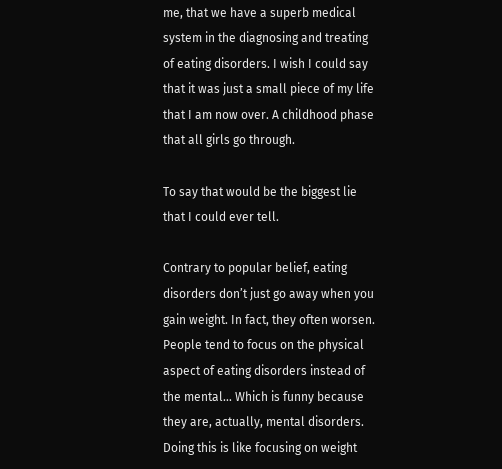me, that we have a superb medical system in the diagnosing and treating of eating disorders. I wish I could say that it was just a small piece of my life that I am now over. A childhood phase that all girls go through.

To say that would be the biggest lie that I could ever tell.

Contrary to popular belief, eating disorders don’t just go away when you gain weight. In fact, they often worsen. People tend to focus on the physical aspect of eating disorders instead of the mental… Which is funny because they are, actually, mental disorders. Doing this is like focusing on weight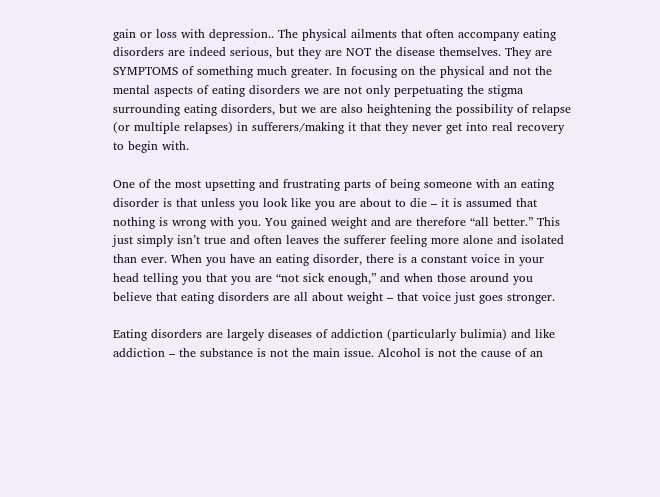gain or loss with depression.. The physical ailments that often accompany eating disorders are indeed serious, but they are NOT the disease themselves. They are SYMPTOMS of something much greater. In focusing on the physical and not the mental aspects of eating disorders we are not only perpetuating the stigma surrounding eating disorders, but we are also heightening the possibility of relapse (or multiple relapses) in sufferers/making it that they never get into real recovery to begin with.

One of the most upsetting and frustrating parts of being someone with an eating disorder is that unless you look like you are about to die – it is assumed that nothing is wrong with you. You gained weight and are therefore “all better.” This just simply isn’t true and often leaves the sufferer feeling more alone and isolated than ever. When you have an eating disorder, there is a constant voice in your head telling you that you are “not sick enough,” and when those around you believe that eating disorders are all about weight – that voice just goes stronger.

Eating disorders are largely diseases of addiction (particularly bulimia) and like addiction – the substance is not the main issue. Alcohol is not the cause of an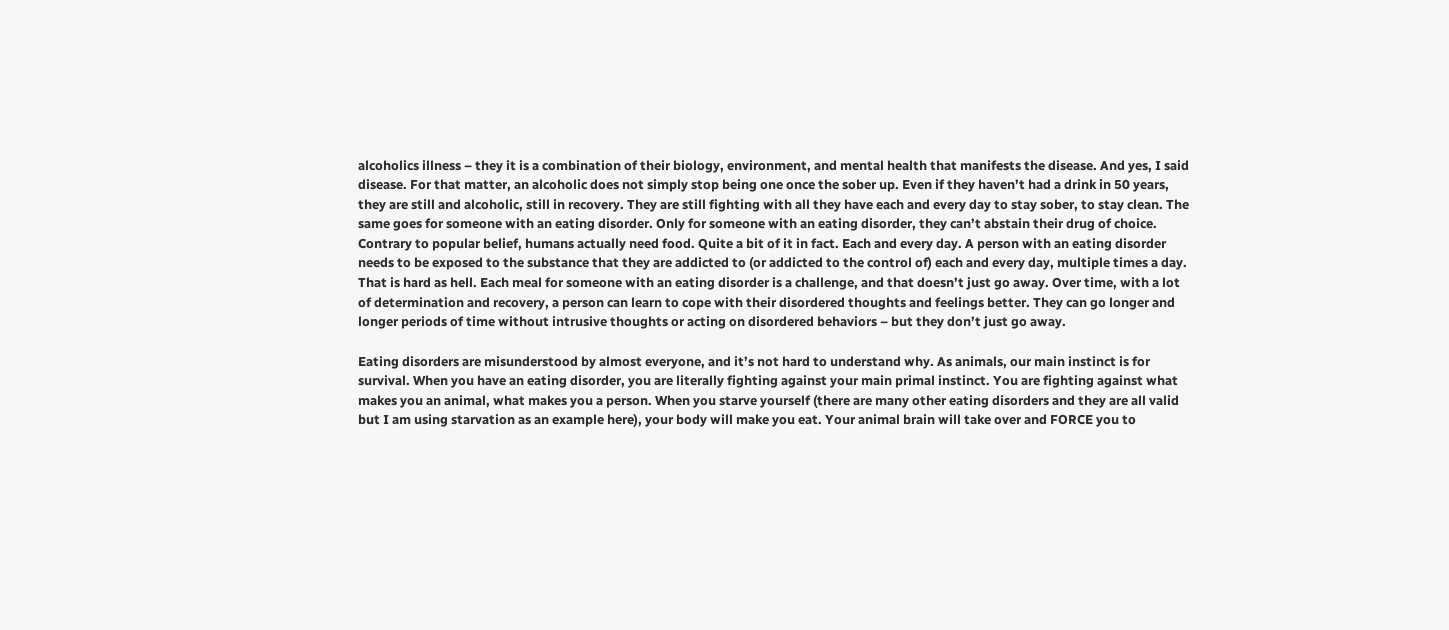alcoholics illness – they it is a combination of their biology, environment, and mental health that manifests the disease. And yes, I said disease. For that matter, an alcoholic does not simply stop being one once the sober up. Even if they haven’t had a drink in 50 years, they are still and alcoholic, still in recovery. They are still fighting with all they have each and every day to stay sober, to stay clean. The same goes for someone with an eating disorder. Only for someone with an eating disorder, they can’t abstain their drug of choice. Contrary to popular belief, humans actually need food. Quite a bit of it in fact. Each and every day. A person with an eating disorder needs to be exposed to the substance that they are addicted to (or addicted to the control of) each and every day, multiple times a day. That is hard as hell. Each meal for someone with an eating disorder is a challenge, and that doesn’t just go away. Over time, with a lot of determination and recovery, a person can learn to cope with their disordered thoughts and feelings better. They can go longer and longer periods of time without intrusive thoughts or acting on disordered behaviors – but they don’t just go away.

Eating disorders are misunderstood by almost everyone, and it’s not hard to understand why. As animals, our main instinct is for survival. When you have an eating disorder, you are literally fighting against your main primal instinct. You are fighting against what makes you an animal, what makes you a person. When you starve yourself (there are many other eating disorders and they are all valid but I am using starvation as an example here), your body will make you eat. Your animal brain will take over and FORCE you to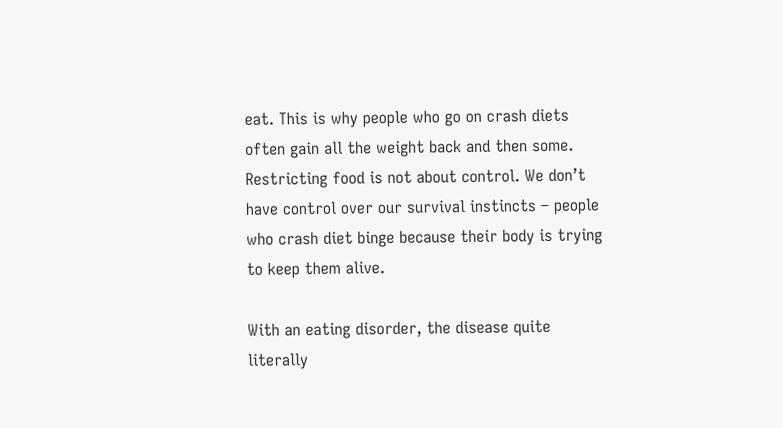eat. This is why people who go on crash diets often gain all the weight back and then some. Restricting food is not about control. We don’t have control over our survival instincts – people who crash diet binge because their body is trying to keep them alive.

With an eating disorder, the disease quite literally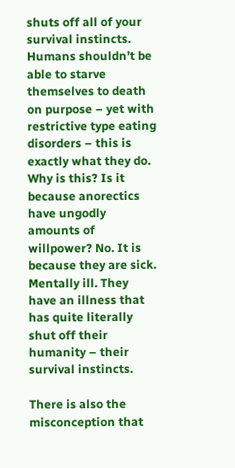shuts off all of your survival instincts. Humans shouldn’t be able to starve themselves to death on purpose – yet with restrictive type eating disorders – this is exactly what they do. Why is this? Is it because anorectics have ungodly amounts of willpower? No. It is because they are sick. Mentally ill. They have an illness that has quite literally shut off their humanity – their survival instincts.

There is also the misconception that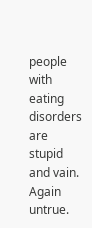people with eating disorders are stupid and vain. Again untrue.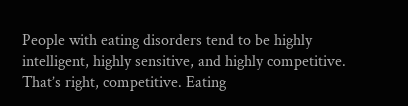People with eating disorders tend to be highly intelligent, highly sensitive, and highly competitive. That’s right, competitive. Eating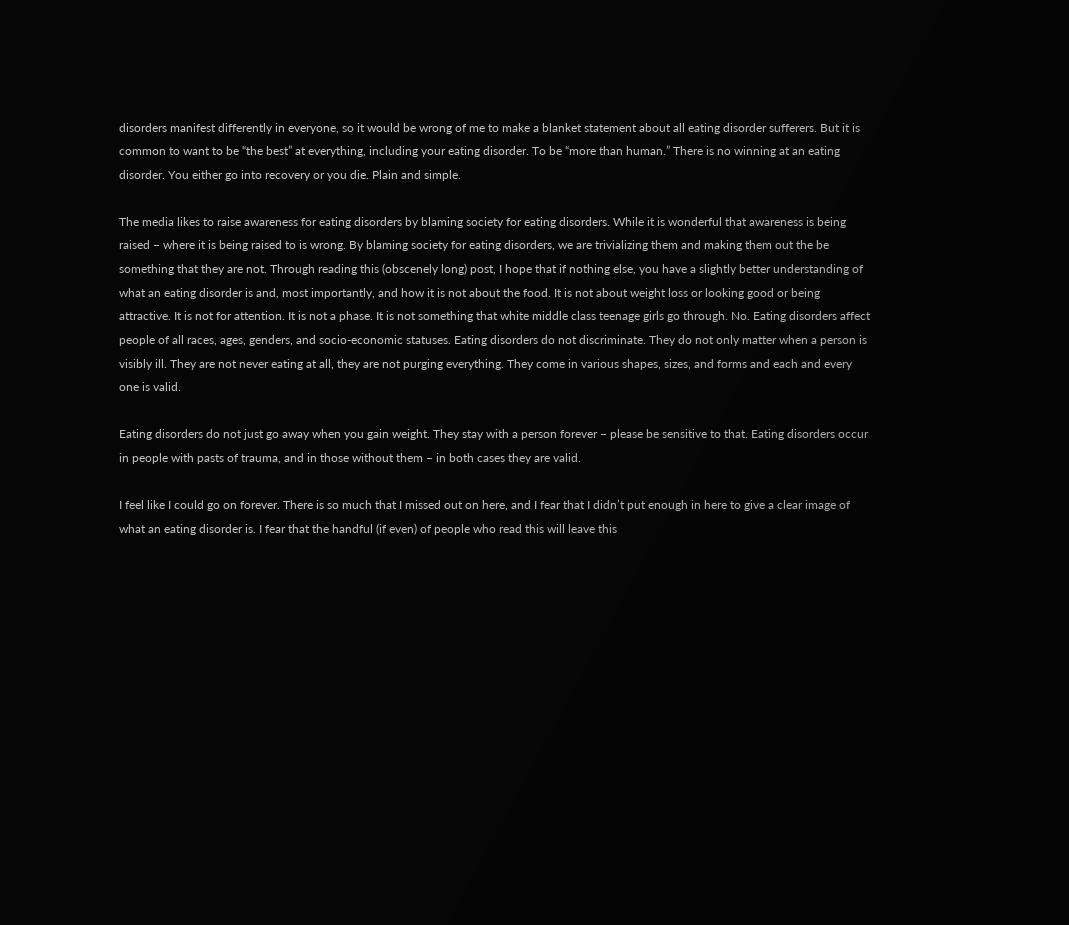disorders manifest differently in everyone, so it would be wrong of me to make a blanket statement about all eating disorder sufferers. But it is common to want to be “the best” at everything, including your eating disorder. To be “more than human.” There is no winning at an eating disorder. You either go into recovery or you die. Plain and simple.

The media likes to raise awareness for eating disorders by blaming society for eating disorders. While it is wonderful that awareness is being raised – where it is being raised to is wrong. By blaming society for eating disorders, we are trivializing them and making them out the be something that they are not. Through reading this (obscenely long) post, I hope that if nothing else, you have a slightly better understanding of what an eating disorder is and, most importantly, and how it is not about the food. It is not about weight loss or looking good or being attractive. It is not for attention. It is not a phase. It is not something that white middle class teenage girls go through. No. Eating disorders affect people of all races, ages, genders, and socio-economic statuses. Eating disorders do not discriminate. They do not only matter when a person is visibly ill. They are not never eating at all, they are not purging everything. They come in various shapes, sizes, and forms and each and every one is valid.

Eating disorders do not just go away when you gain weight. They stay with a person forever – please be sensitive to that. Eating disorders occur in people with pasts of trauma, and in those without them – in both cases they are valid.

I feel like I could go on forever. There is so much that I missed out on here, and I fear that I didn’t put enough in here to give a clear image of what an eating disorder is. I fear that the handful (if even) of people who read this will leave this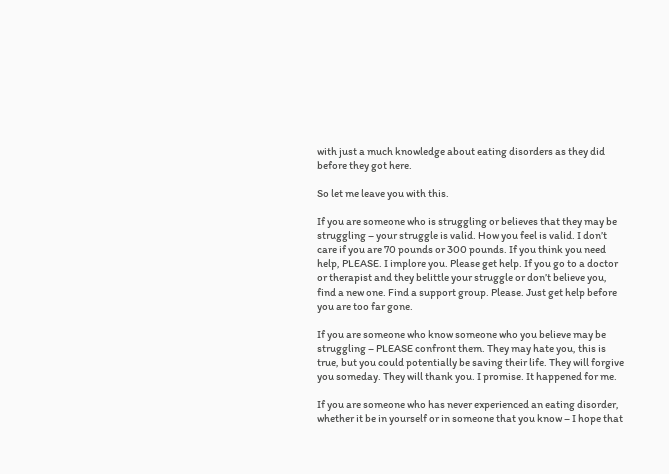with just a much knowledge about eating disorders as they did before they got here.

So let me leave you with this.

If you are someone who is struggling or believes that they may be struggling – your struggle is valid. How you feel is valid. I don’t care if you are 70 pounds or 300 pounds. If you think you need help, PLEASE. I implore you. Please get help. If you go to a doctor or therapist and they belittle your struggle or don’t believe you, find a new one. Find a support group. Please. Just get help before you are too far gone.

If you are someone who know someone who you believe may be struggling – PLEASE confront them. They may hate you, this is true, but you could potentially be saving their life. They will forgive you someday. They will thank you. I promise. It happened for me.

If you are someone who has never experienced an eating disorder, whether it be in yourself or in someone that you know – I hope that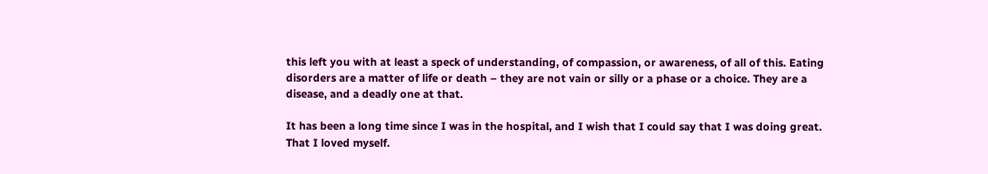this left you with at least a speck of understanding, of compassion, or awareness, of all of this. Eating disorders are a matter of life or death – they are not vain or silly or a phase or a choice. They are a disease, and a deadly one at that.

It has been a long time since I was in the hospital, and I wish that I could say that I was doing great. That I loved myself.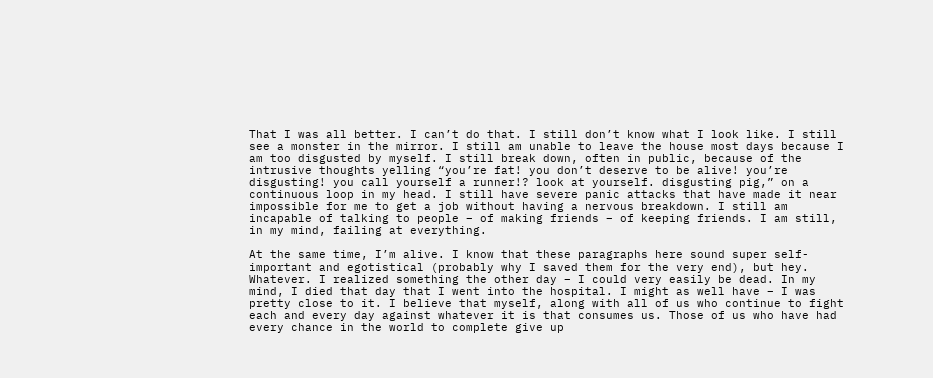That I was all better. I can’t do that. I still don’t know what I look like. I still see a monster in the mirror. I still am unable to leave the house most days because I am too disgusted by myself. I still break down, often in public, because of the intrusive thoughts yelling “you’re fat! you don’t deserve to be alive! you’re disgusting! you call yourself a runner!? look at yourself. disgusting pig,” on a continuous loop in my head. I still have severe panic attacks that have made it near impossible for me to get a job without having a nervous breakdown. I still am incapable of talking to people – of making friends – of keeping friends. I am still, in my mind, failing at everything.

At the same time, I’m alive. I know that these paragraphs here sound super self-important and egotistical (probably why I saved them for the very end), but hey. Whatever. I realized something the other day – I could very easily be dead. In my mind, I died that day that I went into the hospital. I might as well have – I was pretty close to it. I believe that myself, along with all of us who continue to fight each and every day against whatever it is that consumes us. Those of us who have had every chance in the world to complete give up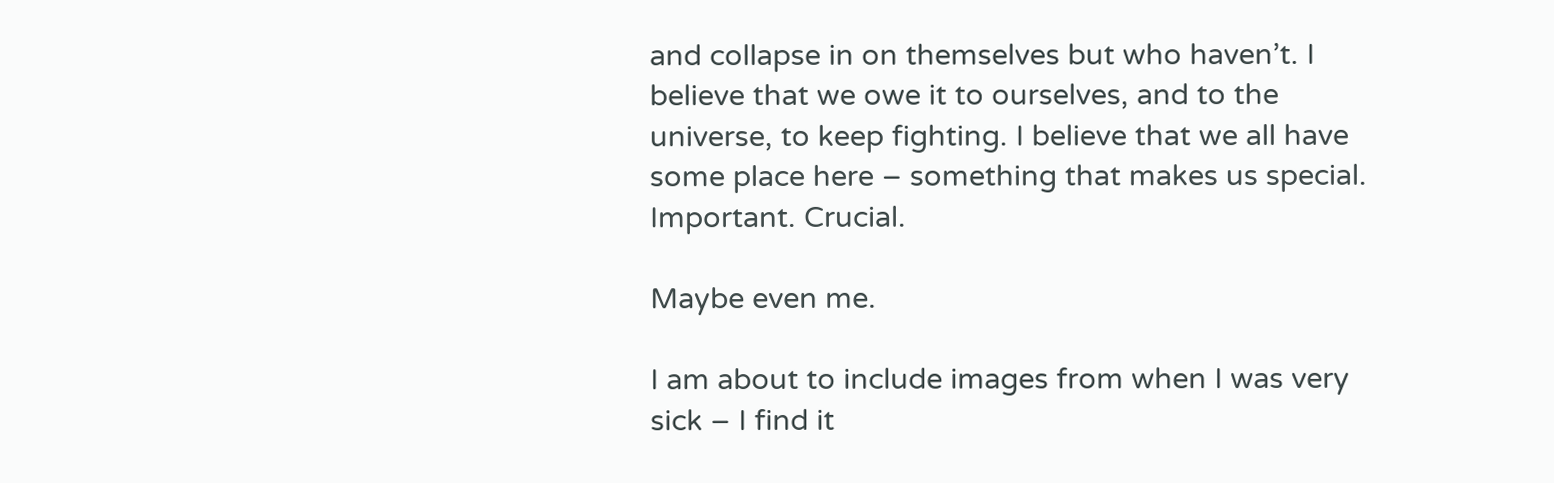and collapse in on themselves but who haven’t. I believe that we owe it to ourselves, and to the universe, to keep fighting. I believe that we all have some place here – something that makes us special. Important. Crucial.

Maybe even me.

I am about to include images from when I was very sick – I find it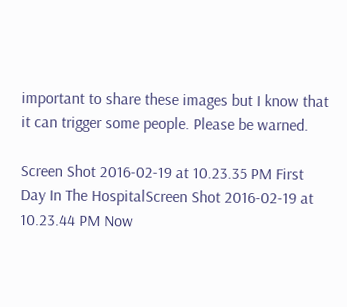important to share these images but I know that it can trigger some people. Please be warned.

Screen Shot 2016-02-19 at 10.23.35 PM First Day In The HospitalScreen Shot 2016-02-19 at 10.23.44 PM Now